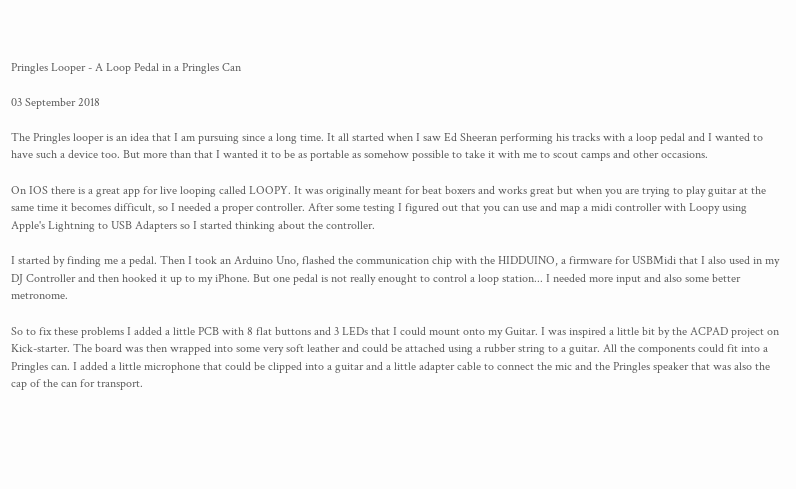Pringles Looper - A Loop Pedal in a Pringles Can

03 September 2018

The Pringles looper is an idea that I am pursuing since a long time. It all started when I saw Ed Sheeran performing his tracks with a loop pedal and I wanted to have such a device too. But more than that I wanted it to be as portable as somehow possible to take it with me to scout camps and other occasions.

On IOS there is a great app for live looping called LOOPY. It was originally meant for beat boxers and works great but when you are trying to play guitar at the same time it becomes difficult, so I needed a proper controller. After some testing I figured out that you can use and map a midi controller with Loopy using Apple's Lightning to USB Adapters so I started thinking about the controller.

I started by finding me a pedal. Then I took an Arduino Uno, flashed the communication chip with the HIDDUINO, a firmware for USBMidi that I also used in my DJ Controller and then hooked it up to my iPhone. But one pedal is not really enought to control a loop station... I needed more input and also some better metronome.

So to fix these problems I added a little PCB with 8 flat buttons and 3 LEDs that I could mount onto my Guitar. I was inspired a little bit by the ACPAD project on Kick-starter. The board was then wrapped into some very soft leather and could be attached using a rubber string to a guitar. All the components could fit into a Pringles can. I added a little microphone that could be clipped into a guitar and a little adapter cable to connect the mic and the Pringles speaker that was also the cap of the can for transport.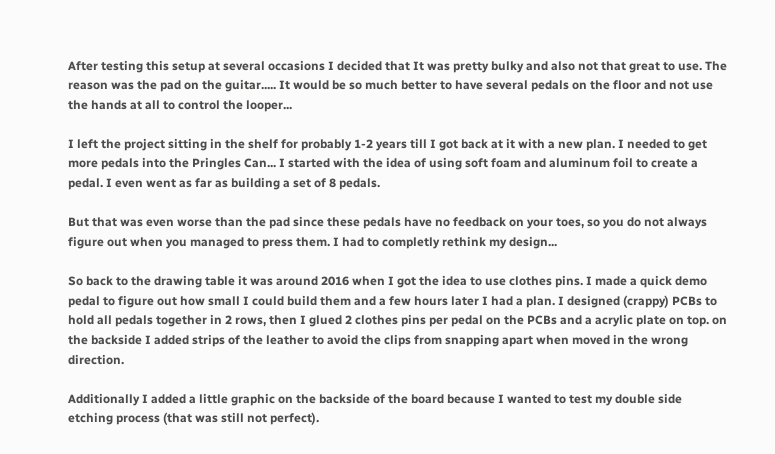After testing this setup at several occasions I decided that It was pretty bulky and also not that great to use. The reason was the pad on the guitar..... It would be so much better to have several pedals on the floor and not use the hands at all to control the looper...

I left the project sitting in the shelf for probably 1-2 years till I got back at it with a new plan. I needed to get more pedals into the Pringles Can... I started with the idea of using soft foam and aluminum foil to create a pedal. I even went as far as building a set of 8 pedals.

But that was even worse than the pad since these pedals have no feedback on your toes, so you do not always figure out when you managed to press them. I had to completly rethink my design...

So back to the drawing table it was around 2016 when I got the idea to use clothes pins. I made a quick demo pedal to figure out how small I could build them and a few hours later I had a plan. I designed (crappy) PCBs to hold all pedals together in 2 rows, then I glued 2 clothes pins per pedal on the PCBs and a acrylic plate on top. on the backside I added strips of the leather to avoid the clips from snapping apart when moved in the wrong direction.

Additionally I added a little graphic on the backside of the board because I wanted to test my double side etching process (that was still not perfect).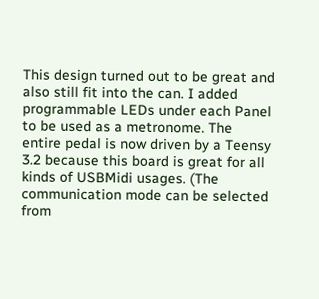This design turned out to be great and also still fit into the can. I added programmable LEDs under each Panel to be used as a metronome. The entire pedal is now driven by a Teensy 3.2 because this board is great for all kinds of USBMidi usages. (The communication mode can be selected from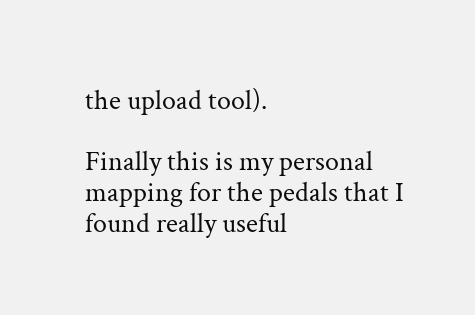the upload tool).

Finally this is my personal mapping for the pedals that I found really useful